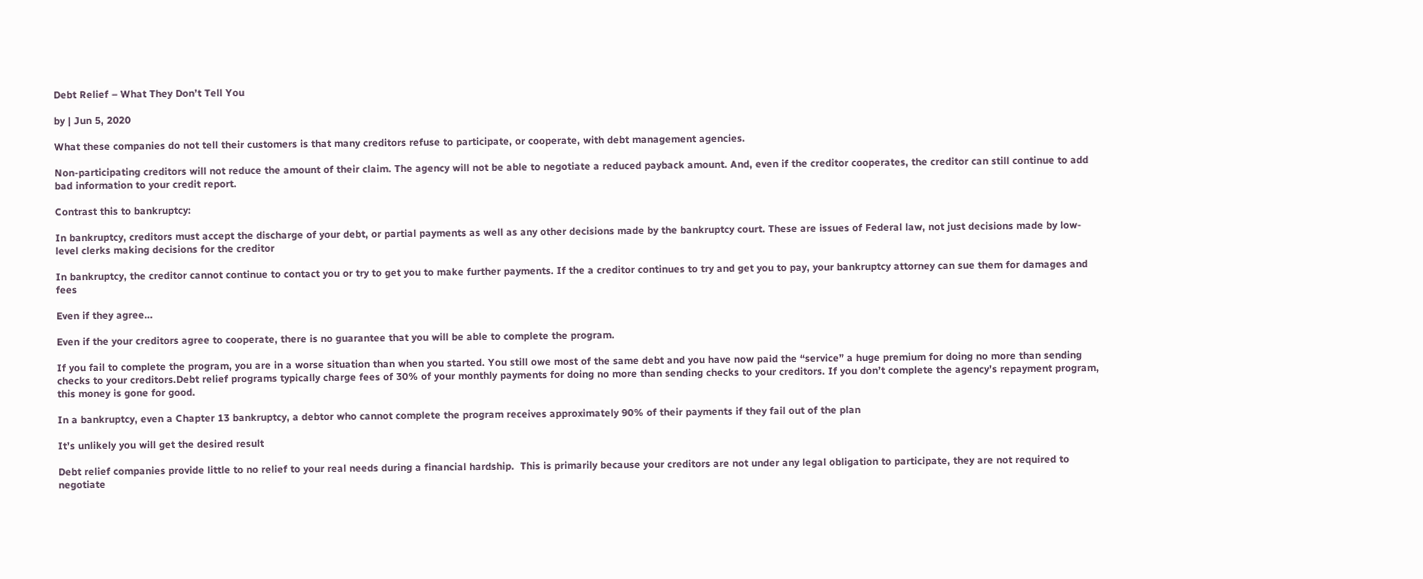Debt Relief – What They Don’t Tell You

by | Jun 5, 2020

What these companies do not tell their customers is that many creditors refuse to participate, or cooperate, with debt management agencies.

Non-participating creditors will not reduce the amount of their claim. The agency will not be able to negotiate a reduced payback amount. And, even if the creditor cooperates, the creditor can still continue to add bad information to your credit report.

Contrast this to bankruptcy:

In bankruptcy, creditors must accept the discharge of your debt, or partial payments as well as any other decisions made by the bankruptcy court. These are issues of Federal law, not just decisions made by low-level clerks making decisions for the creditor

In bankruptcy, the creditor cannot continue to contact you or try to get you to make further payments. If the a creditor continues to try and get you to pay, your bankruptcy attorney can sue them for damages and fees

Even if they agree…

Even if the your creditors agree to cooperate, there is no guarantee that you will be able to complete the program.

If you fail to complete the program, you are in a worse situation than when you started. You still owe most of the same debt and you have now paid the “service” a huge premium for doing no more than sending checks to your creditors.Debt relief programs typically charge fees of 30% of your monthly payments for doing no more than sending checks to your creditors. If you don’t complete the agency’s repayment program, this money is gone for good.

In a bankruptcy, even a Chapter 13 bankruptcy, a debtor who cannot complete the program receives approximately 90% of their payments if they fail out of the plan

It’s unlikely you will get the desired result

Debt relief companies provide little to no relief to your real needs during a financial hardship.  This is primarily because your creditors are not under any legal obligation to participate, they are not required to negotiate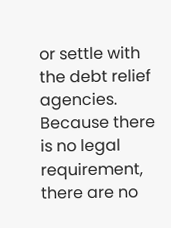or settle with the debt relief agencies. Because there is no legal requirement, there are no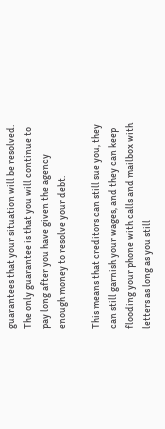guarantees that your situation will be resolved. The only guarantee is that you will continue to pay long after you have given the agency enough money to resolve your debt.

This means that creditors can still sue you, they can still garnish your wages, and they can keep flooding your phone with calls and mailbox with letters as long as you still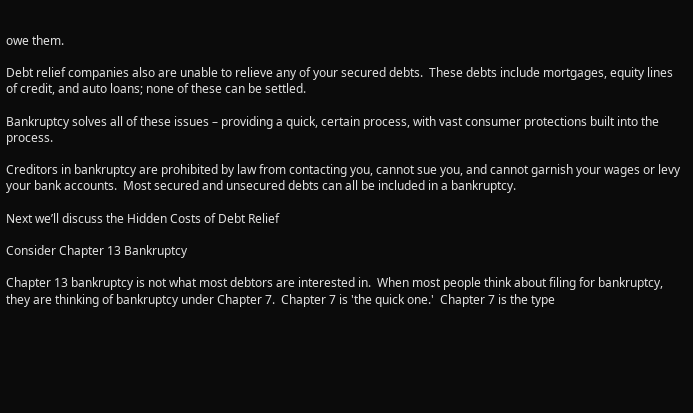owe them.

Debt relief companies also are unable to relieve any of your secured debts.  These debts include mortgages, equity lines of credit, and auto loans; none of these can be settled.

Bankruptcy solves all of these issues – providing a quick, certain process, with vast consumer protections built into the process.

Creditors in bankruptcy are prohibited by law from contacting you, cannot sue you, and cannot garnish your wages or levy your bank accounts.  Most secured and unsecured debts can all be included in a bankruptcy.

Next we’ll discuss the Hidden Costs of Debt Relief

Consider Chapter 13 Bankruptcy

Chapter 13 bankruptcy is not what most debtors are interested in.  When most people think about filing for bankruptcy, they are thinking of bankruptcy under Chapter 7.  Chapter 7 is 'the quick one.'  Chapter 7 is the type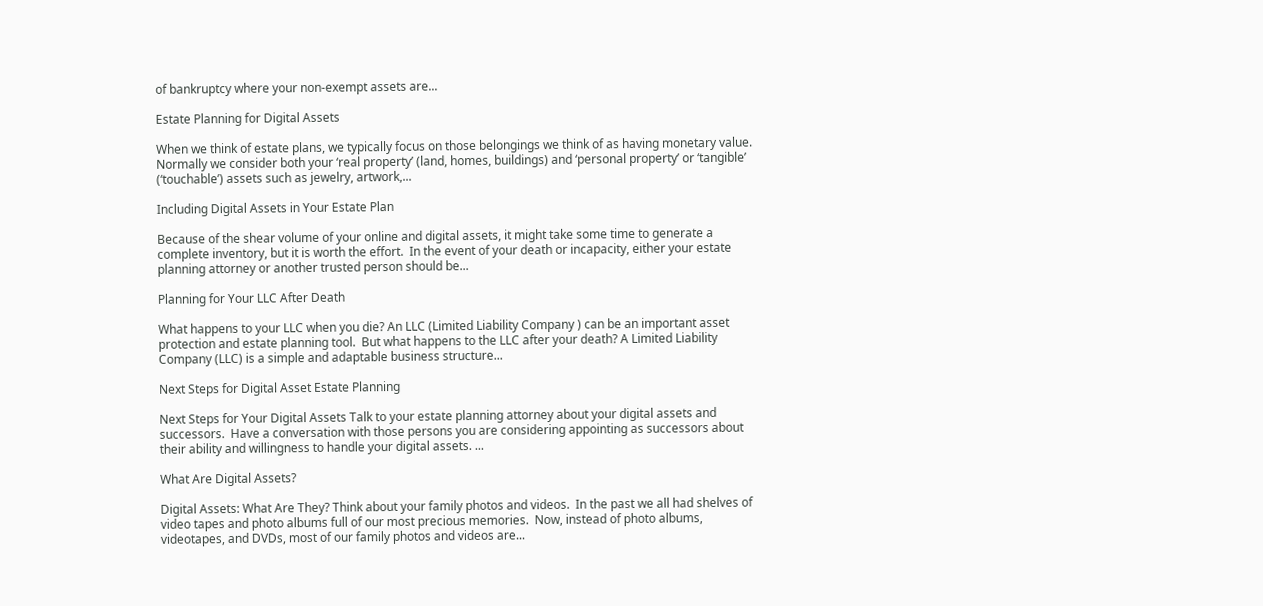of bankruptcy where your non-exempt assets are...

Estate Planning for Digital Assets

When we think of estate plans, we typically focus on those belongings we think of as having monetary value.  Normally we consider both your ‘real property’ (land, homes, buildings) and ‘personal property’ or ‘tangible’ (‘touchable’) assets such as jewelry, artwork,...

Including Digital Assets in Your Estate Plan

Because of the shear volume of your online and digital assets, it might take some time to generate a complete inventory, but it is worth the effort.  In the event of your death or incapacity, either your estate planning attorney or another trusted person should be...

Planning for Your LLC After Death

What happens to your LLC when you die? An LLC (Limited Liability Company ) can be an important asset protection and estate planning tool.  But what happens to the LLC after your death? A Limited Liability Company (LLC) is a simple and adaptable business structure...

Next Steps for Digital Asset Estate Planning

Next Steps for Your Digital Assets Talk to your estate planning attorney about your digital assets and successors.  Have a conversation with those persons you are considering appointing as successors about their ability and willingness to handle your digital assets. ...

What Are Digital Assets?

Digital Assets: What Are They? Think about your family photos and videos.  In the past we all had shelves of video tapes and photo albums full of our most precious memories.  Now, instead of photo albums, videotapes, and DVDs, most of our family photos and videos are...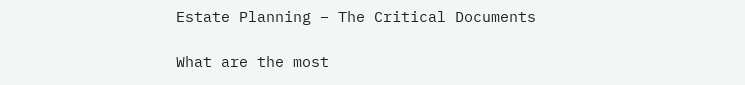Estate Planning – The Critical Documents

What are the most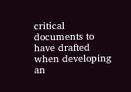critical documents to have drafted when developing an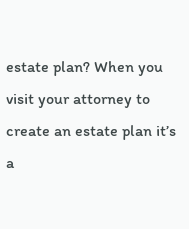estate plan? When you visit your attorney to create an estate plan it’s a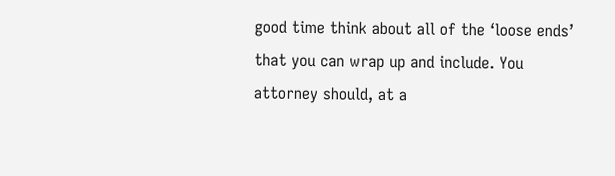good time think about all of the ‘loose ends’ that you can wrap up and include. You attorney should, at a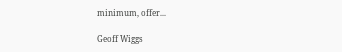minimum, offer...

Geoff Wiggs